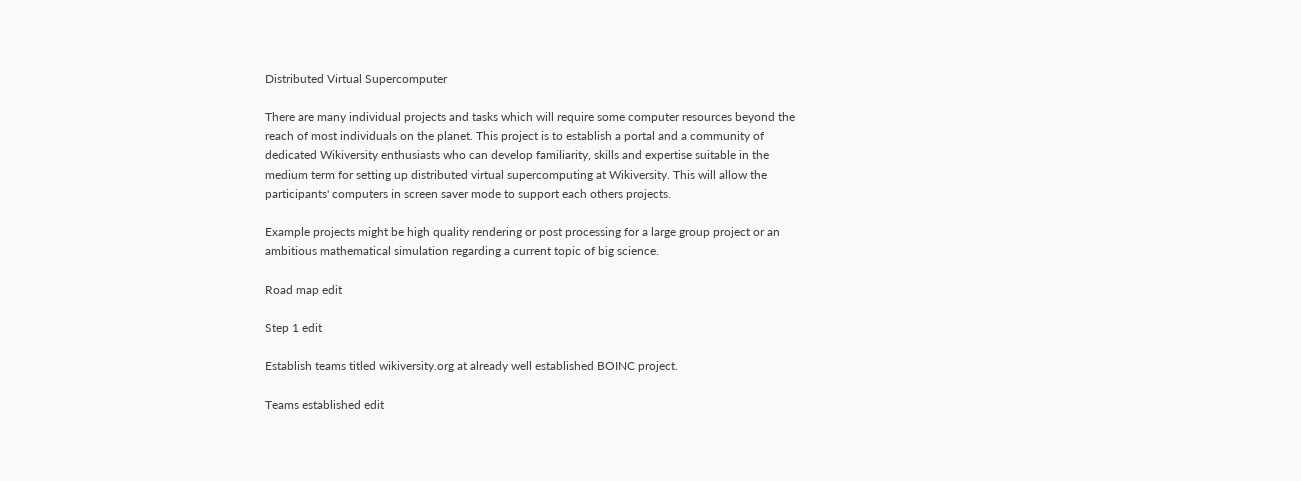Distributed Virtual Supercomputer

There are many individual projects and tasks which will require some computer resources beyond the reach of most individuals on the planet. This project is to establish a portal and a community of dedicated Wikiversity enthusiasts who can develop familiarity, skills and expertise suitable in the medium term for setting up distributed virtual supercomputing at Wikiversity. This will allow the participants' computers in screen saver mode to support each others projects.

Example projects might be high quality rendering or post processing for a large group project or an ambitious mathematical simulation regarding a current topic of big science.

Road map edit

Step 1 edit

Establish teams titled wikiversity.org at already well established BOINC project.

Teams established edit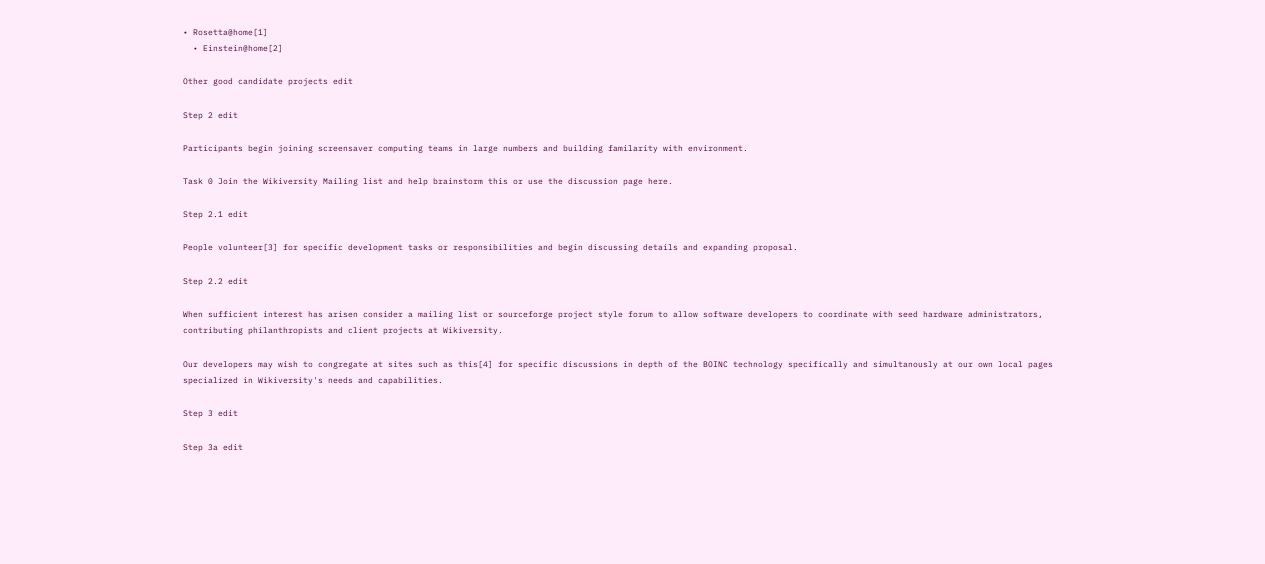• Rosetta@home[1]
  • Einstein@home[2]

Other good candidate projects edit

Step 2 edit

Participants begin joining screensaver computing teams in large numbers and building familarity with environment.

Task 0 Join the Wikiversity Mailing list and help brainstorm this or use the discussion page here.

Step 2.1 edit

People volunteer[3] for specific development tasks or responsibilities and begin discussing details and expanding proposal.

Step 2.2 edit

When sufficient interest has arisen consider a mailing list or sourceforge project style forum to allow software developers to coordinate with seed hardware administrators, contributing philanthropists and client projects at Wikiversity.

Our developers may wish to congregate at sites such as this[4] for specific discussions in depth of the BOINC technology specifically and simultanously at our own local pages specialized in Wikiversity's needs and capabilities.

Step 3 edit

Step 3a edit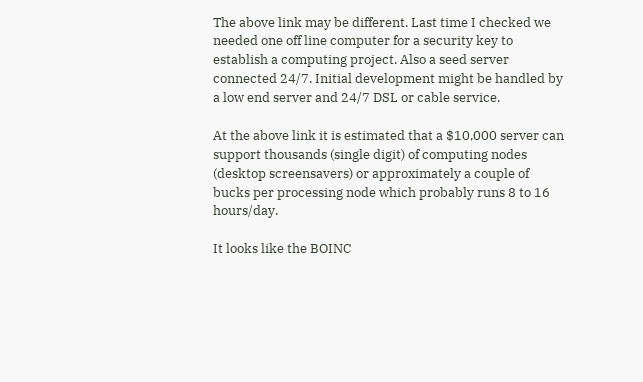The above link may be different. Last time I checked we needed one off line computer for a security key to establish a computing project. Also a seed server connected 24/7. Initial development might be handled by a low end server and 24/7 DSL or cable service.

At the above link it is estimated that a $10,000 server can support thousands (single digit) of computing nodes (desktop screensavers) or approximately a couple of bucks per processing node which probably runs 8 to 16 hours/day.

It looks like the BOINC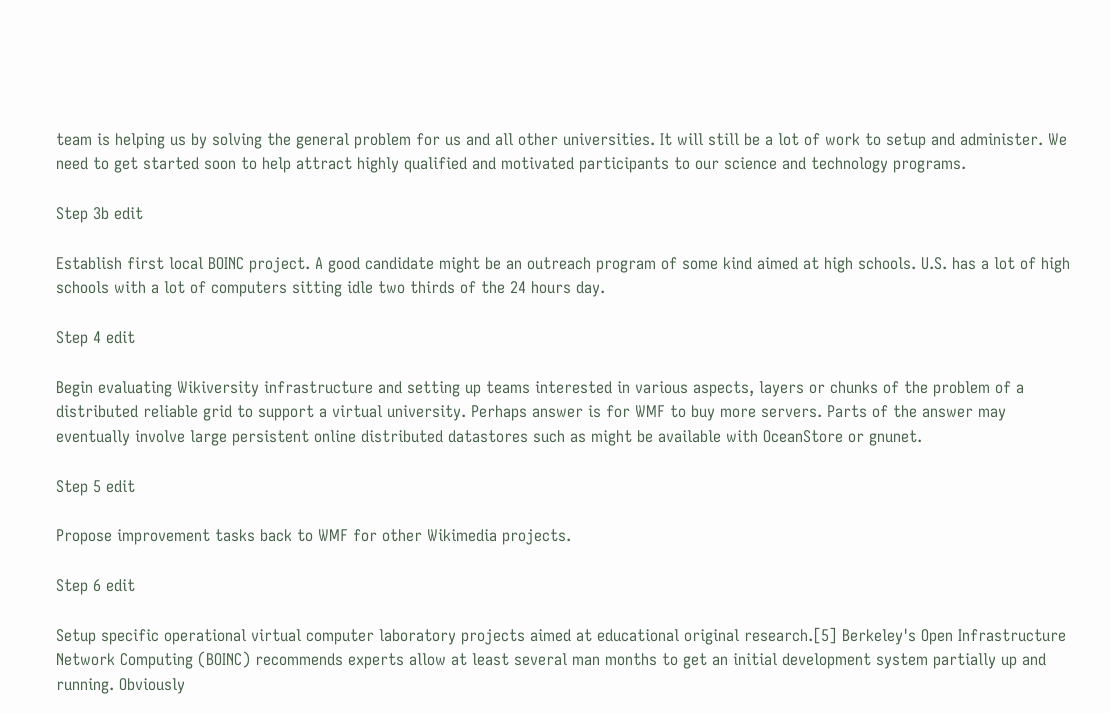team is helping us by solving the general problem for us and all other universities. It will still be a lot of work to setup and administer. We need to get started soon to help attract highly qualified and motivated participants to our science and technology programs.

Step 3b edit

Establish first local BOINC project. A good candidate might be an outreach program of some kind aimed at high schools. U.S. has a lot of high schools with a lot of computers sitting idle two thirds of the 24 hours day.

Step 4 edit

Begin evaluating Wikiversity infrastructure and setting up teams interested in various aspects, layers or chunks of the problem of a distributed reliable grid to support a virtual university. Perhaps answer is for WMF to buy more servers. Parts of the answer may eventually involve large persistent online distributed datastores such as might be available with OceanStore or gnunet.

Step 5 edit

Propose improvement tasks back to WMF for other Wikimedia projects.

Step 6 edit

Setup specific operational virtual computer laboratory projects aimed at educational original research.[5] Berkeley's Open Infrastructure Network Computing (BOINC) recommends experts allow at least several man months to get an initial development system partially up and running. Obviously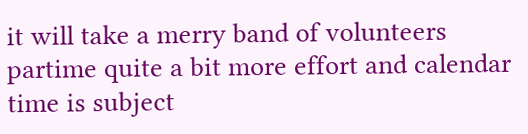it will take a merry band of volunteers partime quite a bit more effort and calendar time is subject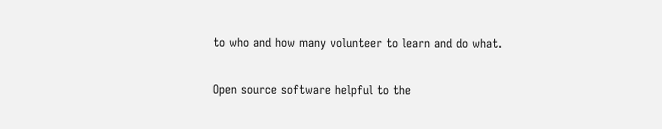to who and how many volunteer to learn and do what.

Open source software helpful to the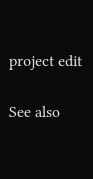project edit

See also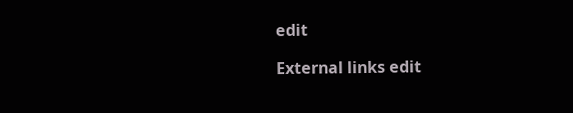edit

External links edit